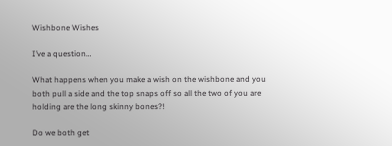Wishbone Wishes

I’ve a question…

What happens when you make a wish on the wishbone and you both pull a side and the top snaps off so all the two of you are holding are the long skinny bones?!

Do we both get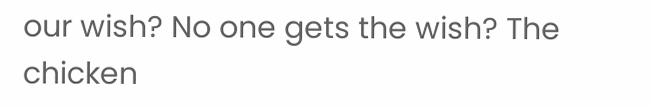our wish? No one gets the wish? The chicken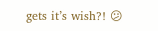gets it’s wish?! 😕